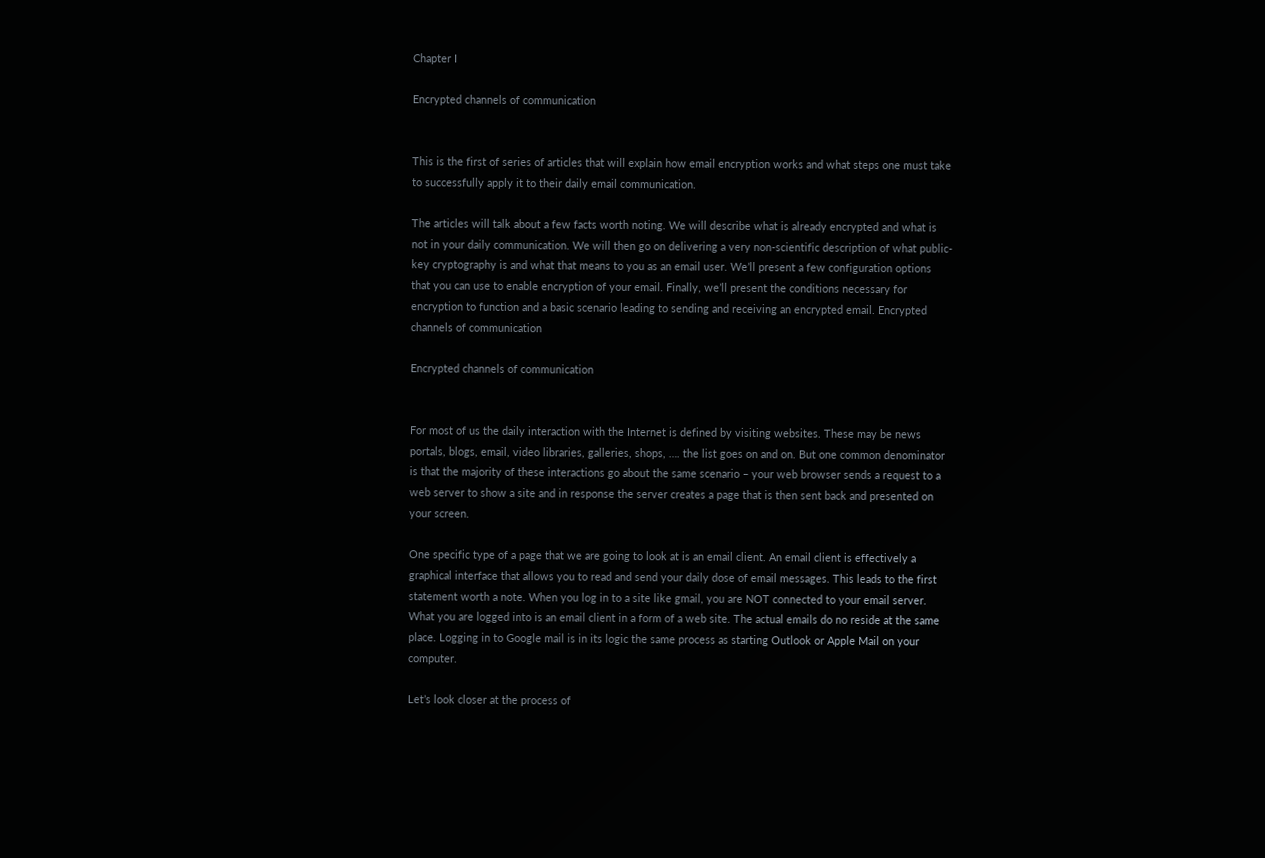Chapter I

Encrypted channels of communication


This is the first of series of articles that will explain how email encryption works and what steps one must take to successfully apply it to their daily email communication.

The articles will talk about a few facts worth noting. We will describe what is already encrypted and what is not in your daily communication. We will then go on delivering a very non-scientific description of what public-key cryptography is and what that means to you as an email user. We’ll present a few configuration options that you can use to enable encryption of your email. Finally, we’ll present the conditions necessary for encryption to function and a basic scenario leading to sending and receiving an encrypted email. Encrypted channels of communication

Encrypted channels of communication


For most of us the daily interaction with the Internet is defined by visiting websites. These may be news portals, blogs, email, video libraries, galleries, shops, …. the list goes on and on. But one common denominator is that the majority of these interactions go about the same scenario – your web browser sends a request to a web server to show a site and in response the server creates a page that is then sent back and presented on your screen.

One specific type of a page that we are going to look at is an email client. An email client is effectively a graphical interface that allows you to read and send your daily dose of email messages. This leads to the first statement worth a note. When you log in to a site like gmail, you are NOT connected to your email server. What you are logged into is an email client in a form of a web site. The actual emails do no reside at the same place. Logging in to Google mail is in its logic the same process as starting Outlook or Apple Mail on your computer.

Let’s look closer at the process of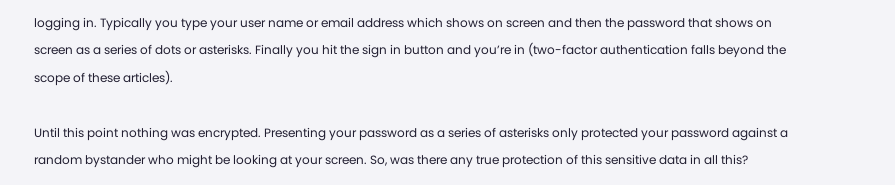logging in. Typically you type your user name or email address which shows on screen and then the password that shows on screen as a series of dots or asterisks. Finally you hit the sign in button and you’re in (two-factor authentication falls beyond the scope of these articles).

Until this point nothing was encrypted. Presenting your password as a series of asterisks only protected your password against a random bystander who might be looking at your screen. So, was there any true protection of this sensitive data in all this?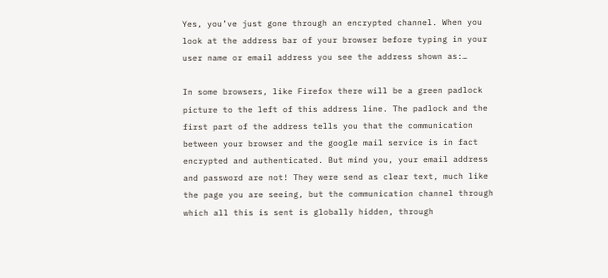Yes, you’ve just gone through an encrypted channel. When you look at the address bar of your browser before typing in your user name or email address you see the address shown as:…

In some browsers, like Firefox there will be a green padlock picture to the left of this address line. The padlock and the first part of the address tells you that the communication between your browser and the google mail service is in fact encrypted and authenticated. But mind you, your email address and password are not! They were send as clear text, much like the page you are seeing, but the communication channel through which all this is sent is globally hidden, through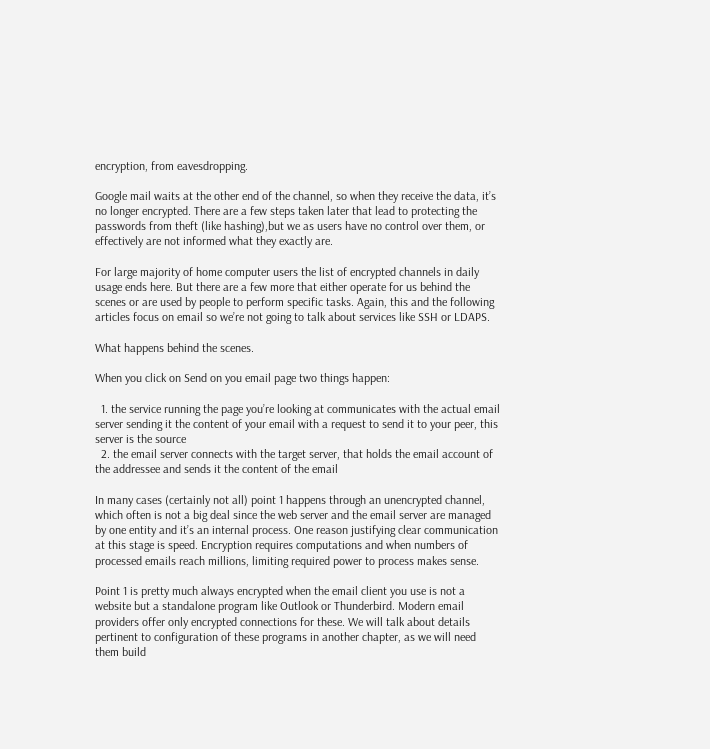encryption, from eavesdropping.

Google mail waits at the other end of the channel, so when they receive the data, it’s no longer encrypted. There are a few steps taken later that lead to protecting the passwords from theft (like hashing),but we as users have no control over them, or effectively are not informed what they exactly are.

For large majority of home computer users the list of encrypted channels in daily usage ends here. But there are a few more that either operate for us behind the scenes or are used by people to perform specific tasks. Again, this and the following articles focus on email so we’re not going to talk about services like SSH or LDAPS.

What happens behind the scenes.

When you click on Send on you email page two things happen:

  1. the service running the page you’re looking at communicates with the actual email server sending it the content of your email with a request to send it to your peer, this server is the source
  2. the email server connects with the target server, that holds the email account of the addressee and sends it the content of the email

In many cases (certainly not all) point 1 happens through an unencrypted channel, which often is not a big deal since the web server and the email server are managed by one entity and it’s an internal process. One reason justifying clear communication at this stage is speed. Encryption requires computations and when numbers of processed emails reach millions, limiting required power to process makes sense.

Point 1 is pretty much always encrypted when the email client you use is not a website but a standalone program like Outlook or Thunderbird. Modern email providers offer only encrypted connections for these. We will talk about details pertinent to configuration of these programs in another chapter, as we will need them build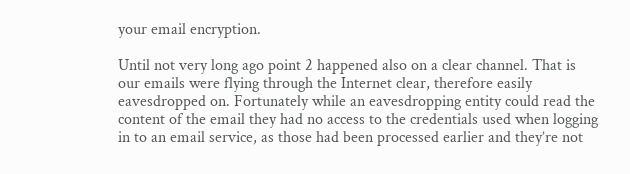your email encryption.

Until not very long ago point 2 happened also on a clear channel. That is our emails were flying through the Internet clear, therefore easily eavesdropped on. Fortunately while an eavesdropping entity could read the content of the email they had no access to the credentials used when logging in to an email service, as those had been processed earlier and they’re not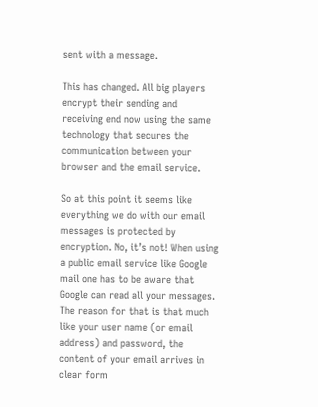sent with a message.

This has changed. All big players encrypt their sending and receiving end now using the same technology that secures the communication between your browser and the email service.

So at this point it seems like everything we do with our email messages is protected by encryption. No, it’s not! When using a public email service like Google mail one has to be aware that Google can read all your messages. The reason for that is that much like your user name (or email address) and password, the content of your email arrives in clear form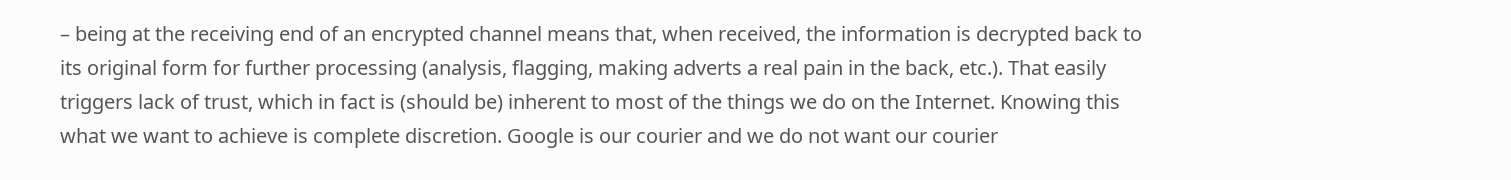– being at the receiving end of an encrypted channel means that, when received, the information is decrypted back to its original form for further processing (analysis, flagging, making adverts a real pain in the back, etc.). That easily triggers lack of trust, which in fact is (should be) inherent to most of the things we do on the Internet. Knowing this what we want to achieve is complete discretion. Google is our courier and we do not want our courier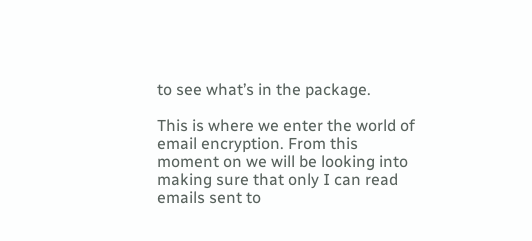to see what’s in the package.

This is where we enter the world of email encryption. From this moment on we will be looking into making sure that only I can read emails sent to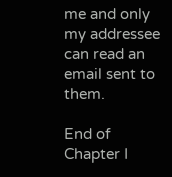me and only my addressee can read an email sent to them.

End of Chapter I